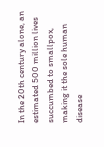In the 20th century alone, an estimated 500 million lives succumbed to smallpox, making it the sole human disease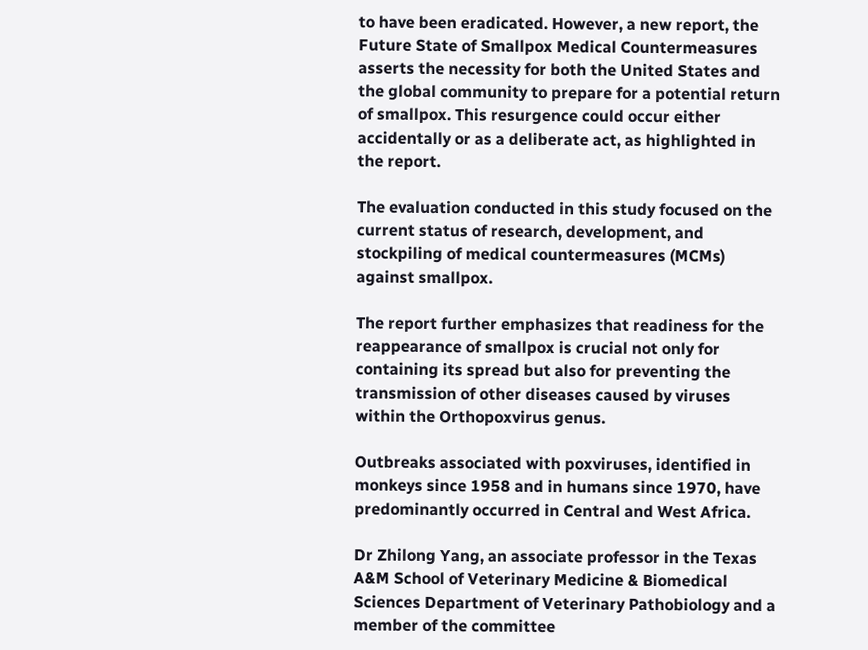to have been eradicated. However, a new report, the Future State of Smallpox Medical Countermeasures asserts the necessity for both the United States and the global community to prepare for a potential return of smallpox. This resurgence could occur either accidentally or as a deliberate act, as highlighted in the report.

The evaluation conducted in this study focused on the current status of research, development, and stockpiling of medical countermeasures (MCMs) against smallpox.

The report further emphasizes that readiness for the reappearance of smallpox is crucial not only for containing its spread but also for preventing the transmission of other diseases caused by viruses within the Orthopoxvirus genus.

Outbreaks associated with poxviruses, identified in monkeys since 1958 and in humans since 1970, have predominantly occurred in Central and West Africa.

Dr Zhilong Yang, an associate professor in the Texas A&M School of Veterinary Medicine & Biomedical Sciences Department of Veterinary Pathobiology and a member of the committee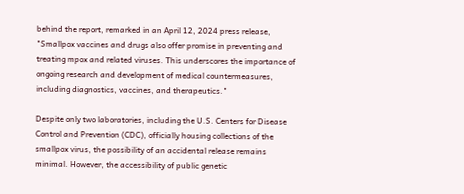behind the report, remarked in an April 12, 2024 press release, "Smallpox vaccines and drugs also offer promise in preventing and treating mpox and related viruses. This underscores the importance of ongoing research and development of medical countermeasures, including diagnostics, vaccines, and therapeutics."

Despite only two laboratories, including the U.S. Centers for Disease Control and Prevention (CDC), officially housing collections of the smallpox virus, the possibility of an accidental release remains minimal. However, the accessibility of public genetic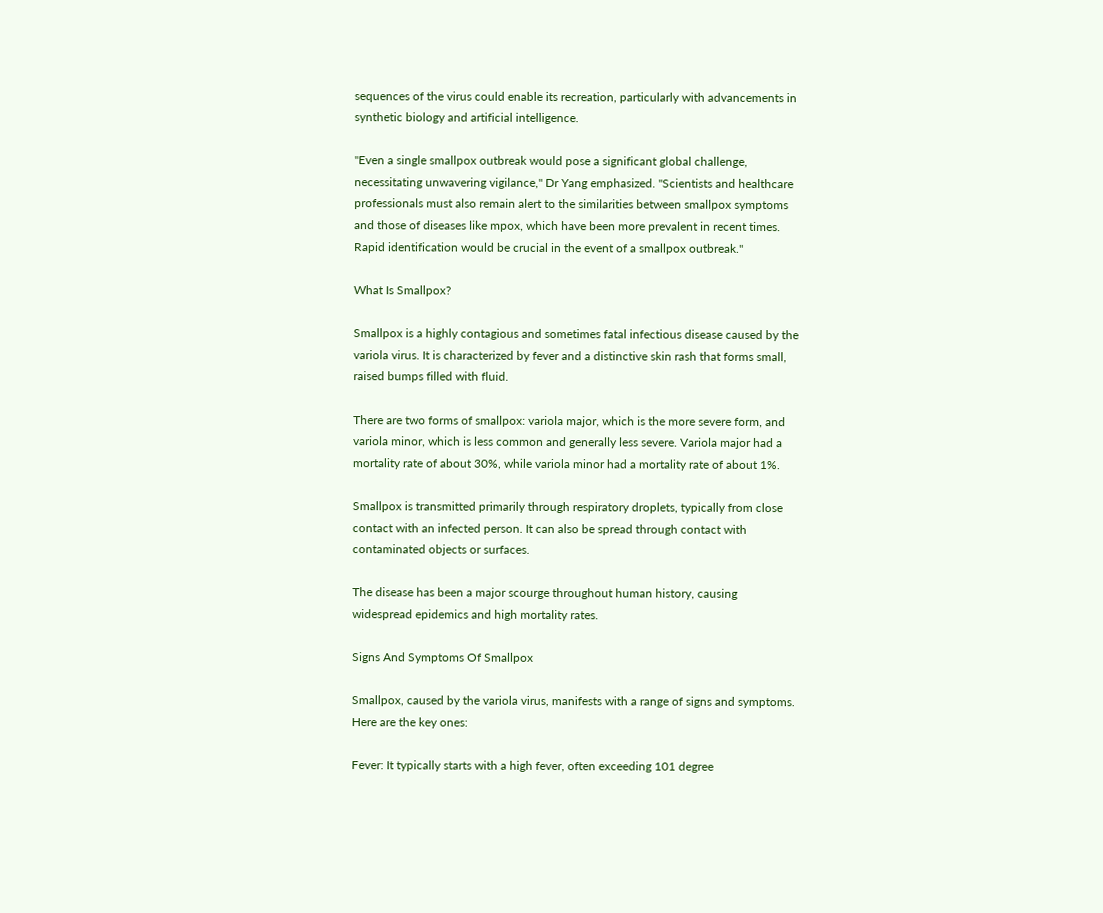sequences of the virus could enable its recreation, particularly with advancements in synthetic biology and artificial intelligence.

"Even a single smallpox outbreak would pose a significant global challenge, necessitating unwavering vigilance," Dr Yang emphasized. "Scientists and healthcare professionals must also remain alert to the similarities between smallpox symptoms and those of diseases like mpox, which have been more prevalent in recent times. Rapid identification would be crucial in the event of a smallpox outbreak."

What Is Smallpox?

Smallpox is a highly contagious and sometimes fatal infectious disease caused by the variola virus. It is characterized by fever and a distinctive skin rash that forms small, raised bumps filled with fluid.

There are two forms of smallpox: variola major, which is the more severe form, and variola minor, which is less common and generally less severe. Variola major had a mortality rate of about 30%, while variola minor had a mortality rate of about 1%.

Smallpox is transmitted primarily through respiratory droplets, typically from close contact with an infected person. It can also be spread through contact with contaminated objects or surfaces.

The disease has been a major scourge throughout human history, causing widespread epidemics and high mortality rates.

Signs And Symptoms Of Smallpox

Smallpox, caused by the variola virus, manifests with a range of signs and symptoms. Here are the key ones:

Fever: It typically starts with a high fever, often exceeding 101 degree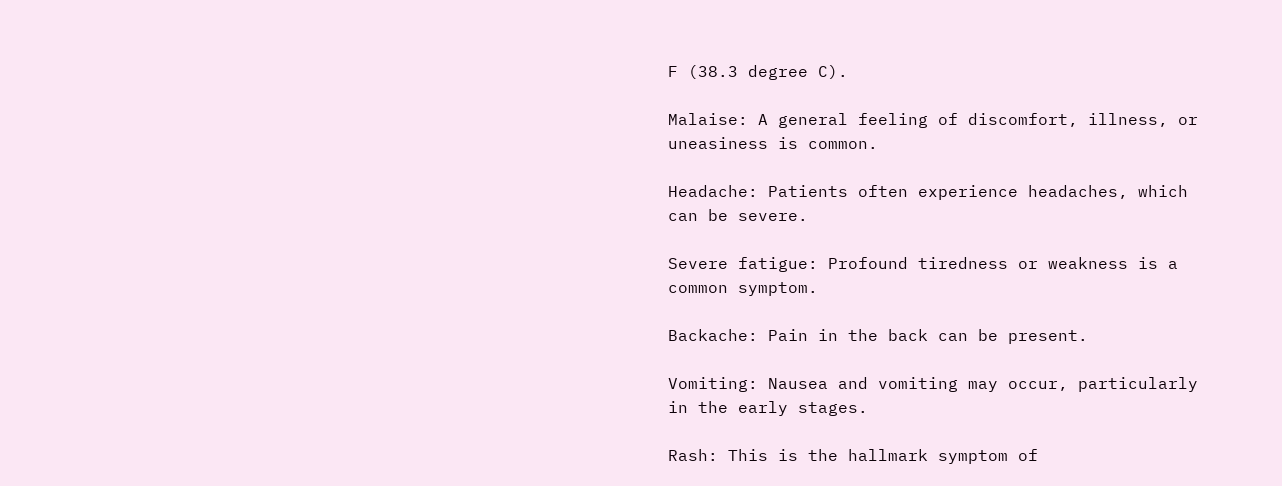F (38.3 degree C).

Malaise: A general feeling of discomfort, illness, or uneasiness is common.

Headache: Patients often experience headaches, which can be severe.

Severe fatigue: Profound tiredness or weakness is a common symptom.

Backache: Pain in the back can be present.

Vomiting: Nausea and vomiting may occur, particularly in the early stages.

Rash: This is the hallmark symptom of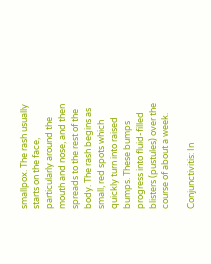smallpox. The rash usually starts on the face, particularly around the mouth and nose, and then spreads to the rest of the body. The rash begins as small, red spots which quickly turn into raised bumps. These bumps progress into fluid-filled blisters (pustules) over the course of about a week.

Conjunctivitis: In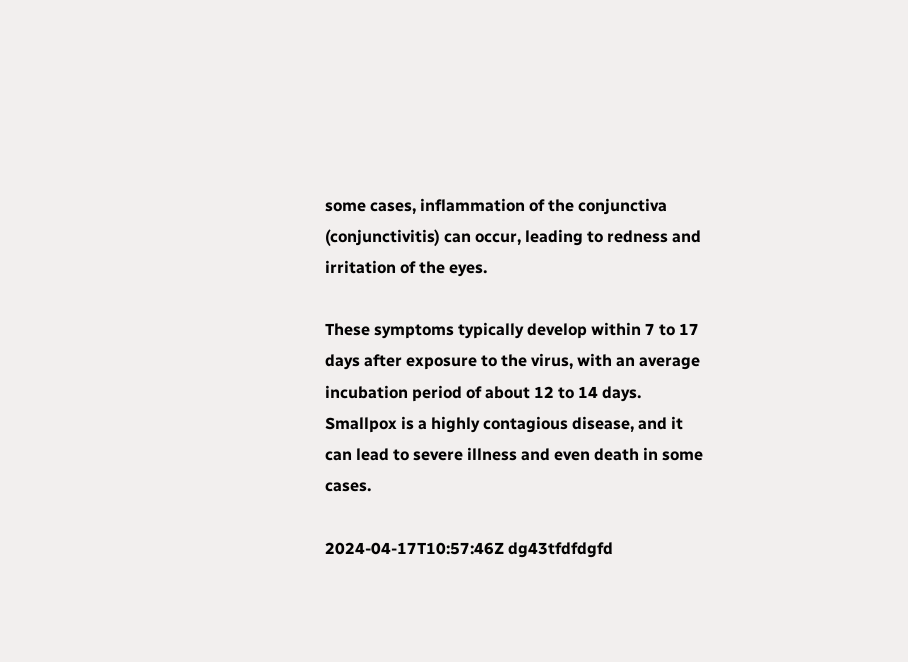some cases, inflammation of the conjunctiva (conjunctivitis) can occur, leading to redness and irritation of the eyes.

These symptoms typically develop within 7 to 17 days after exposure to the virus, with an average incubation period of about 12 to 14 days. Smallpox is a highly contagious disease, and it can lead to severe illness and even death in some cases.

2024-04-17T10:57:46Z dg43tfdfdgfd